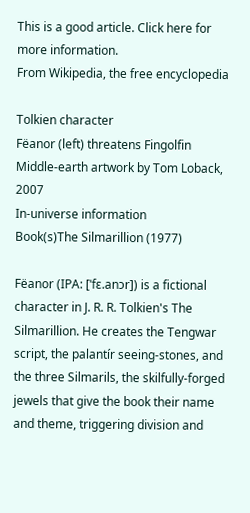This is a good article. Click here for more information.
From Wikipedia, the free encyclopedia

Tolkien character
Fëanor (left) threatens Fingolfin
Middle-earth artwork by Tom Loback, 2007
In-universe information
Book(s)The Silmarillion (1977)

Fëanor (IPA: [ˈfɛ.anɔr]) is a fictional character in J. R. R. Tolkien's The Silmarillion. He creates the Tengwar script, the palantír seeing-stones, and the three Silmarils, the skilfully-forged jewels that give the book their name and theme, triggering division and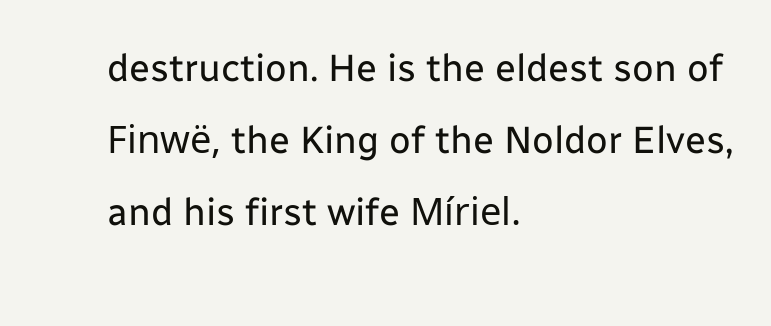destruction. He is the eldest son of Finwë, the King of the Noldor Elves, and his first wife Míriel.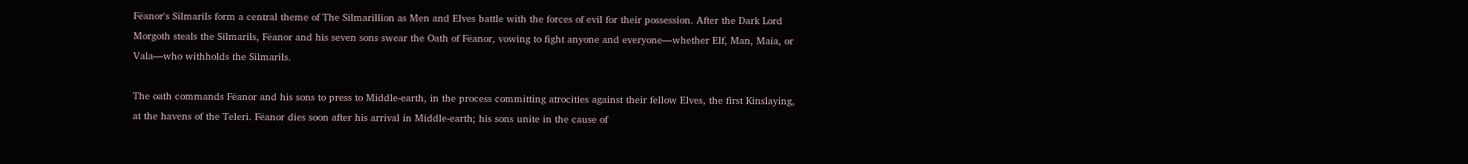Fëanor's Silmarils form a central theme of The Silmarillion as Men and Elves battle with the forces of evil for their possession. After the Dark Lord Morgoth steals the Silmarils, Fëanor and his seven sons swear the Oath of Fëanor, vowing to fight anyone and everyone—whether Elf, Man, Maia, or Vala—who withholds the Silmarils.

The oath commands Fëanor and his sons to press to Middle-earth, in the process committing atrocities against their fellow Elves, the first Kinslaying, at the havens of the Teleri. Fëanor dies soon after his arrival in Middle-earth; his sons unite in the cause of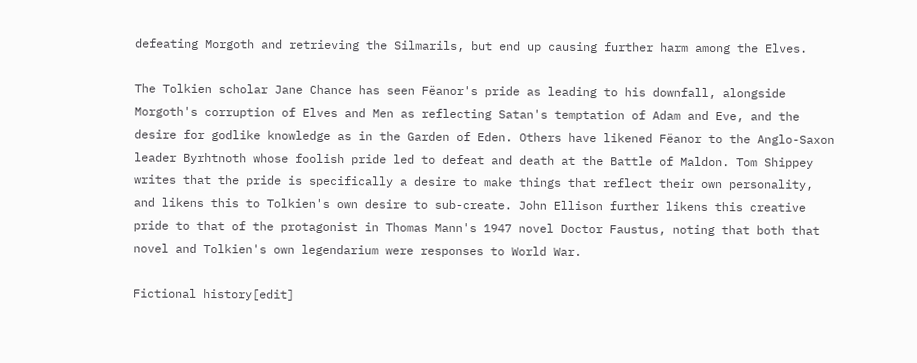defeating Morgoth and retrieving the Silmarils, but end up causing further harm among the Elves.

The Tolkien scholar Jane Chance has seen Fëanor's pride as leading to his downfall, alongside Morgoth's corruption of Elves and Men as reflecting Satan's temptation of Adam and Eve, and the desire for godlike knowledge as in the Garden of Eden. Others have likened Fëanor to the Anglo-Saxon leader Byrhtnoth whose foolish pride led to defeat and death at the Battle of Maldon. Tom Shippey writes that the pride is specifically a desire to make things that reflect their own personality, and likens this to Tolkien's own desire to sub-create. John Ellison further likens this creative pride to that of the protagonist in Thomas Mann's 1947 novel Doctor Faustus, noting that both that novel and Tolkien's own legendarium were responses to World War.

Fictional history[edit]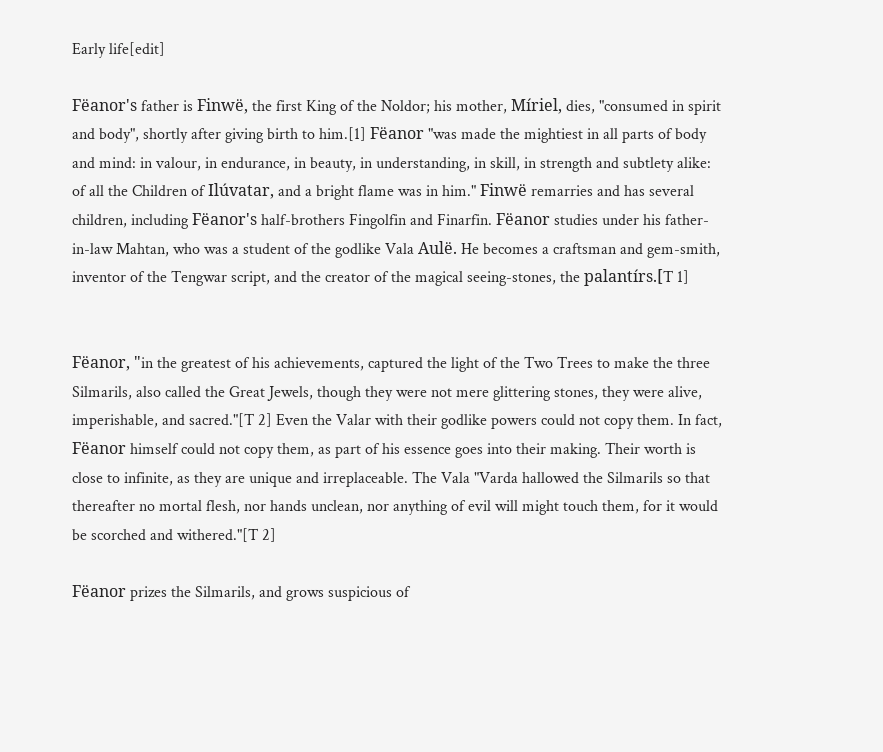Early life[edit]

Fëanor's father is Finwë, the first King of the Noldor; his mother, Míriel, dies, "consumed in spirit and body", shortly after giving birth to him.[1] Fëanor "was made the mightiest in all parts of body and mind: in valour, in endurance, in beauty, in understanding, in skill, in strength and subtlety alike: of all the Children of Ilúvatar, and a bright flame was in him." Finwë remarries and has several children, including Fëanor's half-brothers Fingolfin and Finarfin. Fëanor studies under his father-in-law Mahtan, who was a student of the godlike Vala Aulë. He becomes a craftsman and gem-smith, inventor of the Tengwar script, and the creator of the magical seeing-stones, the palantírs.[T 1]


Fëanor, "in the greatest of his achievements, captured the light of the Two Trees to make the three Silmarils, also called the Great Jewels, though they were not mere glittering stones, they were alive, imperishable, and sacred."[T 2] Even the Valar with their godlike powers could not copy them. In fact, Fëanor himself could not copy them, as part of his essence goes into their making. Their worth is close to infinite, as they are unique and irreplaceable. The Vala "Varda hallowed the Silmarils so that thereafter no mortal flesh, nor hands unclean, nor anything of evil will might touch them, for it would be scorched and withered."[T 2]

Fëanor prizes the Silmarils, and grows suspicious of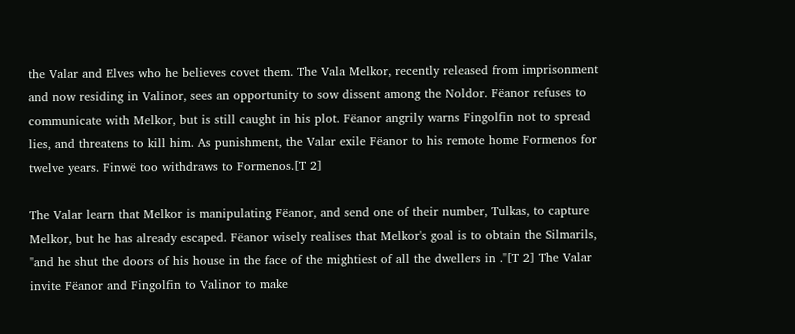the Valar and Elves who he believes covet them. The Vala Melkor, recently released from imprisonment and now residing in Valinor, sees an opportunity to sow dissent among the Noldor. Fëanor refuses to communicate with Melkor, but is still caught in his plot. Fëanor angrily warns Fingolfin not to spread lies, and threatens to kill him. As punishment, the Valar exile Fëanor to his remote home Formenos for twelve years. Finwë too withdraws to Formenos.[T 2]

The Valar learn that Melkor is manipulating Fëanor, and send one of their number, Tulkas, to capture Melkor, but he has already escaped. Fëanor wisely realises that Melkor's goal is to obtain the Silmarils, "and he shut the doors of his house in the face of the mightiest of all the dwellers in ."[T 2] The Valar invite Fëanor and Fingolfin to Valinor to make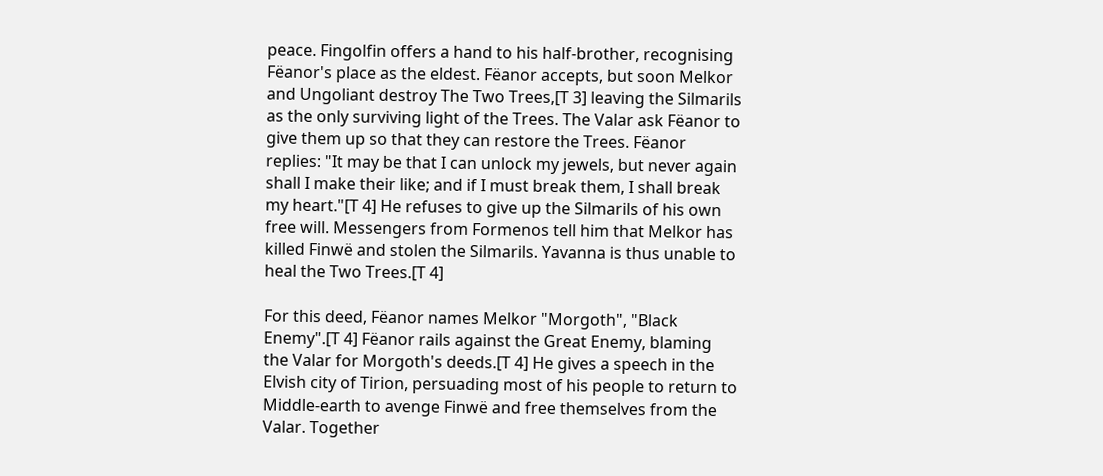peace. Fingolfin offers a hand to his half-brother, recognising Fëanor's place as the eldest. Fëanor accepts, but soon Melkor and Ungoliant destroy The Two Trees,[T 3] leaving the Silmarils as the only surviving light of the Trees. The Valar ask Fëanor to give them up so that they can restore the Trees. Fëanor replies: "It may be that I can unlock my jewels, but never again shall I make their like; and if I must break them, I shall break my heart."[T 4] He refuses to give up the Silmarils of his own free will. Messengers from Formenos tell him that Melkor has killed Finwë and stolen the Silmarils. Yavanna is thus unable to heal the Two Trees.[T 4]

For this deed, Fëanor names Melkor "Morgoth", "Black Enemy".[T 4] Fëanor rails against the Great Enemy, blaming the Valar for Morgoth's deeds.[T 4] He gives a speech in the Elvish city of Tirion, persuading most of his people to return to Middle-earth to avenge Finwë and free themselves from the Valar. Together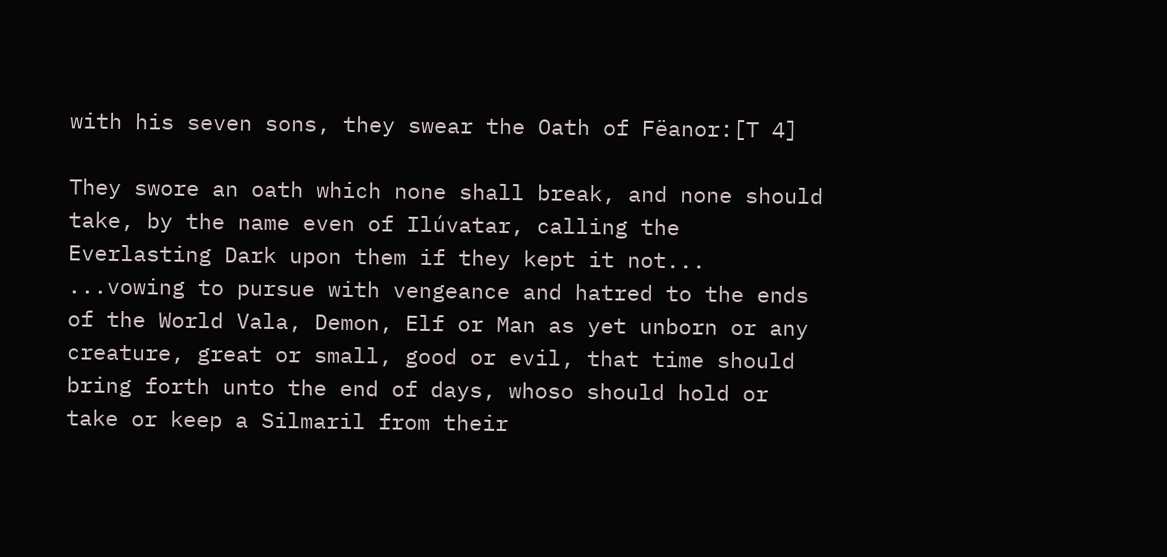with his seven sons, they swear the Oath of Fëanor:[T 4]

They swore an oath which none shall break, and none should take, by the name even of Ilúvatar, calling the Everlasting Dark upon them if they kept it not... ...vowing to pursue with vengeance and hatred to the ends of the World Vala, Demon, Elf or Man as yet unborn or any creature, great or small, good or evil, that time should bring forth unto the end of days, whoso should hold or take or keep a Silmaril from their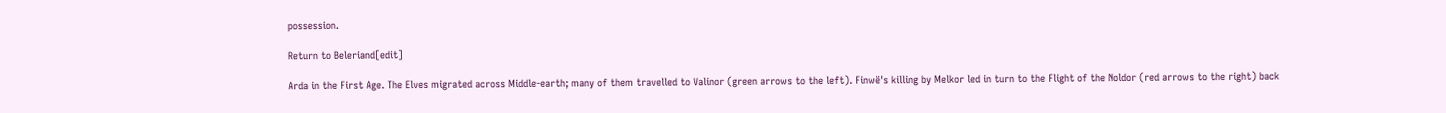possession.

Return to Beleriand[edit]

Arda in the First Age. The Elves migrated across Middle-earth; many of them travelled to Valinor (green arrows to the left). Finwë's killing by Melkor led in turn to the Flight of the Noldor (red arrows to the right) back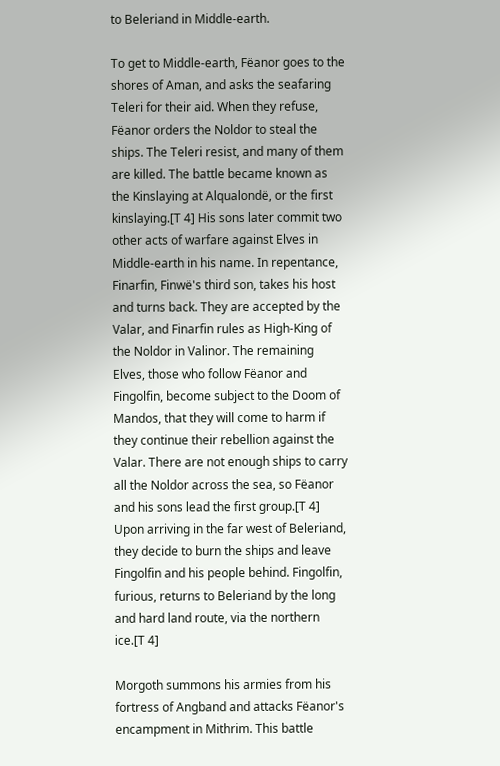to Beleriand in Middle-earth.

To get to Middle-earth, Fëanor goes to the shores of Aman, and asks the seafaring Teleri for their aid. When they refuse, Fëanor orders the Noldor to steal the ships. The Teleri resist, and many of them are killed. The battle became known as the Kinslaying at Alqualondë, or the first kinslaying.[T 4] His sons later commit two other acts of warfare against Elves in Middle-earth in his name. In repentance, Finarfin, Finwë's third son, takes his host and turns back. They are accepted by the Valar, and Finarfin rules as High-King of the Noldor in Valinor. The remaining Elves, those who follow Fëanor and Fingolfin, become subject to the Doom of Mandos, that they will come to harm if they continue their rebellion against the Valar. There are not enough ships to carry all the Noldor across the sea, so Fëanor and his sons lead the first group.[T 4] Upon arriving in the far west of Beleriand, they decide to burn the ships and leave Fingolfin and his people behind. Fingolfin, furious, returns to Beleriand by the long and hard land route, via the northern ice.[T 4]

Morgoth summons his armies from his fortress of Angband and attacks Fëanor's encampment in Mithrim. This battle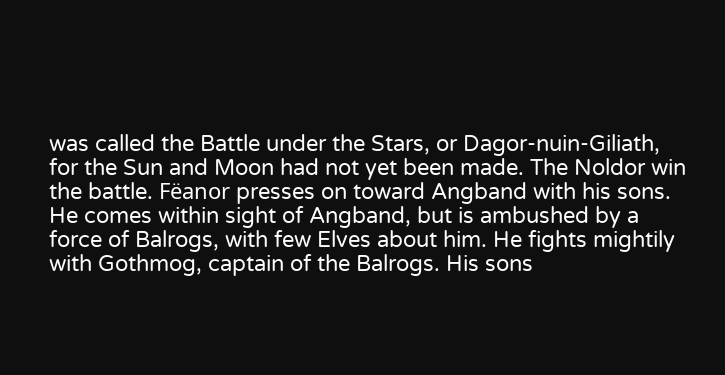was called the Battle under the Stars, or Dagor-nuin-Giliath, for the Sun and Moon had not yet been made. The Noldor win the battle. Fëanor presses on toward Angband with his sons. He comes within sight of Angband, but is ambushed by a force of Balrogs, with few Elves about him. He fights mightily with Gothmog, captain of the Balrogs. His sons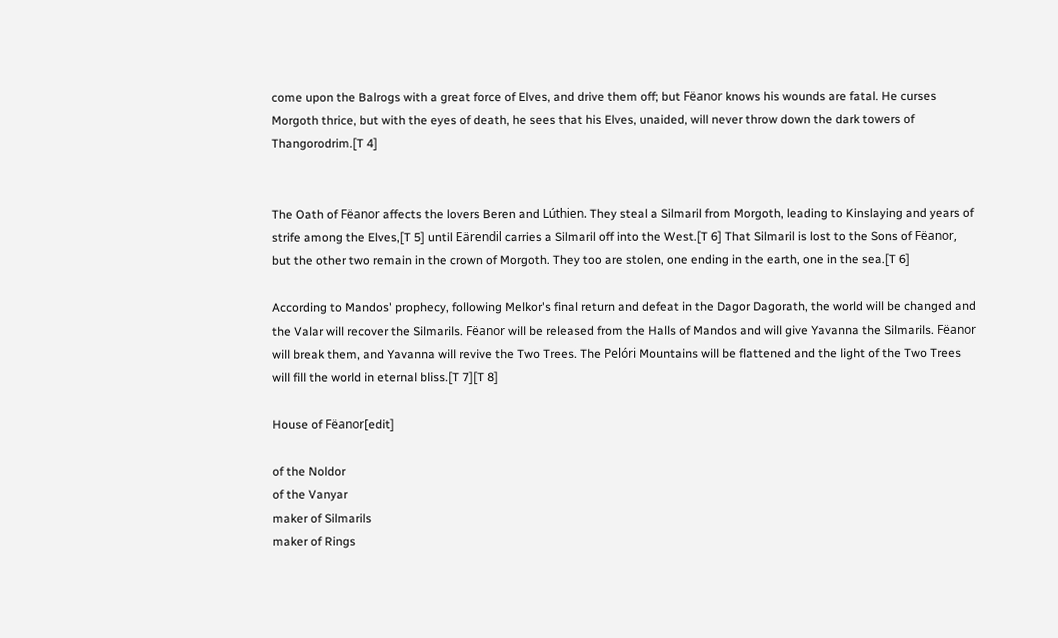come upon the Balrogs with a great force of Elves, and drive them off; but Fëanor knows his wounds are fatal. He curses Morgoth thrice, but with the eyes of death, he sees that his Elves, unaided, will never throw down the dark towers of Thangorodrim.[T 4]


The Oath of Fëanor affects the lovers Beren and Lúthien. They steal a Silmaril from Morgoth, leading to Kinslaying and years of strife among the Elves,[T 5] until Eärendil carries a Silmaril off into the West.[T 6] That Silmaril is lost to the Sons of Fëanor, but the other two remain in the crown of Morgoth. They too are stolen, one ending in the earth, one in the sea.[T 6]

According to Mandos' prophecy, following Melkor's final return and defeat in the Dagor Dagorath, the world will be changed and the Valar will recover the Silmarils. Fëanor will be released from the Halls of Mandos and will give Yavanna the Silmarils. Fëanor will break them, and Yavanna will revive the Two Trees. The Pelóri Mountains will be flattened and the light of the Two Trees will fill the world in eternal bliss.[T 7][T 8]

House of Fëanor[edit]

of the Noldor
of the Vanyar
maker of Silmarils
maker of Rings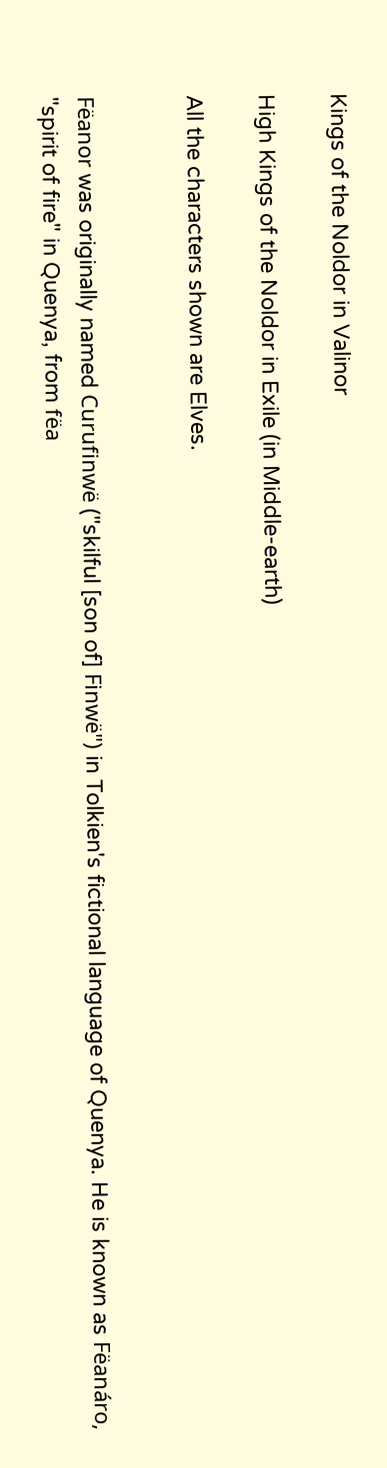Kings of the Noldor in Valinor

High Kings of the Noldor in Exile (in Middle-earth)

All the characters shown are Elves.


Fëanor was originally named Curufinwë ("skilful [son of] Finwë") in Tolkien's fictional language of Quenya. He is known as Fëanáro, "spirit of fire" in Quenya, from fëa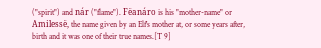("spirit") and nár ("flame"). Fëanáro is his "mother-name" or Amilessë, the name given by an Elf's mother at, or some years after, birth and it was one of their true names.[T 9]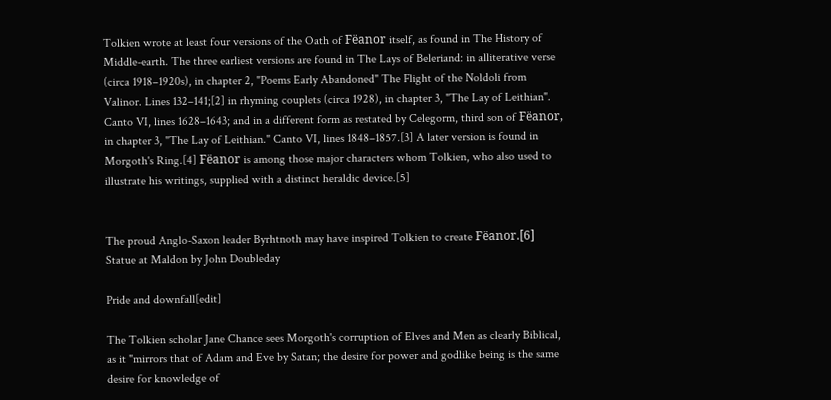Tolkien wrote at least four versions of the Oath of Fëanor itself, as found in The History of Middle-earth. The three earliest versions are found in The Lays of Beleriand: in alliterative verse (circa 1918–1920s), in chapter 2, "Poems Early Abandoned" The Flight of the Noldoli from Valinor. Lines 132–141;[2] in rhyming couplets (circa 1928), in chapter 3, "The Lay of Leithian". Canto VI, lines 1628–1643; and in a different form as restated by Celegorm, third son of Fëanor, in chapter 3, "The Lay of Leithian." Canto VI, lines 1848–1857.[3] A later version is found in Morgoth's Ring.[4] Fëanor is among those major characters whom Tolkien, who also used to illustrate his writings, supplied with a distinct heraldic device.[5]


The proud Anglo-Saxon leader Byrhtnoth may have inspired Tolkien to create Fëanor.[6] Statue at Maldon by John Doubleday

Pride and downfall[edit]

The Tolkien scholar Jane Chance sees Morgoth's corruption of Elves and Men as clearly Biblical, as it "mirrors that of Adam and Eve by Satan; the desire for power and godlike being is the same desire for knowledge of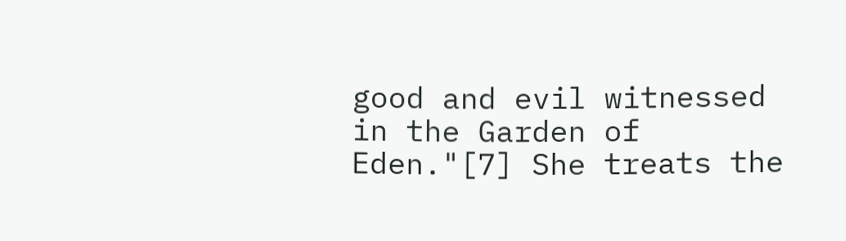good and evil witnessed in the Garden of Eden."[7] She treats the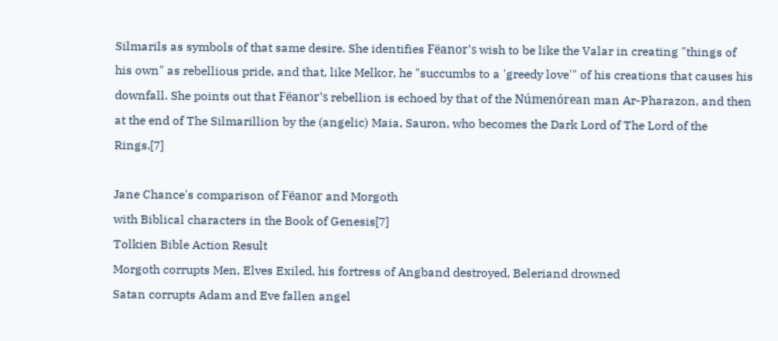Silmarils as symbols of that same desire. She identifies Fëanor's wish to be like the Valar in creating "things of his own" as rebellious pride, and that, like Melkor, he "succumbs to a 'greedy love'" of his creations that causes his downfall. She points out that Fëanor's rebellion is echoed by that of the Númenórean man Ar-Pharazon, and then at the end of The Silmarillion by the (angelic) Maia, Sauron, who becomes the Dark Lord of The Lord of the Rings.[7]

Jane Chance's comparison of Fëanor and Morgoth
with Biblical characters in the Book of Genesis[7]
Tolkien Bible Action Result
Morgoth corrupts Men, Elves Exiled, his fortress of Angband destroyed, Beleriand drowned
Satan corrupts Adam and Eve fallen angel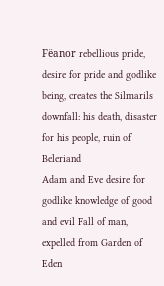Fëanor rebellious pride, desire for pride and godlike being, creates the Silmarils downfall: his death, disaster for his people, ruin of Beleriand
Adam and Eve desire for godlike knowledge of good and evil Fall of man, expelled from Garden of Eden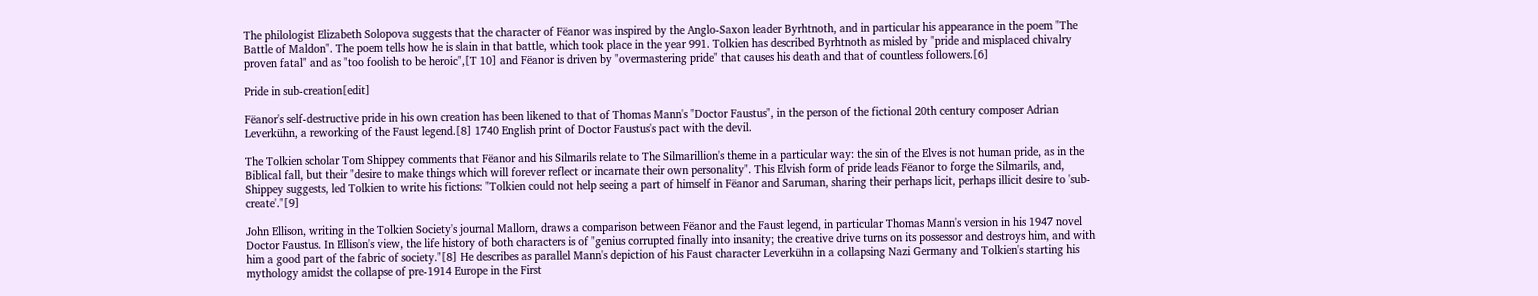The philologist Elizabeth Solopova suggests that the character of Fëanor was inspired by the Anglo-Saxon leader Byrhtnoth, and in particular his appearance in the poem "The Battle of Maldon". The poem tells how he is slain in that battle, which took place in the year 991. Tolkien has described Byrhtnoth as misled by "pride and misplaced chivalry proven fatal" and as "too foolish to be heroic",[T 10] and Fëanor is driven by "overmastering pride" that causes his death and that of countless followers.[6]

Pride in sub-creation[edit]

Fëanor's self-destructive pride in his own creation has been likened to that of Thomas Mann's "Doctor Faustus", in the person of the fictional 20th century composer Adrian Leverkühn, a reworking of the Faust legend.[8] 1740 English print of Doctor Faustus's pact with the devil.

The Tolkien scholar Tom Shippey comments that Fëanor and his Silmarils relate to The Silmarillion's theme in a particular way: the sin of the Elves is not human pride, as in the Biblical fall, but their "desire to make things which will forever reflect or incarnate their own personality". This Elvish form of pride leads Fëanor to forge the Silmarils, and, Shippey suggests, led Tolkien to write his fictions: "Tolkien could not help seeing a part of himself in Fëanor and Saruman, sharing their perhaps licit, perhaps illicit desire to 'sub-create'."[9]

John Ellison, writing in the Tolkien Society's journal Mallorn, draws a comparison between Fëanor and the Faust legend, in particular Thomas Mann's version in his 1947 novel Doctor Faustus. In Ellison's view, the life history of both characters is of "genius corrupted finally into insanity; the creative drive turns on its possessor and destroys him, and with him a good part of the fabric of society."[8] He describes as parallel Mann's depiction of his Faust character Leverkühn in a collapsing Nazi Germany and Tolkien's starting his mythology amidst the collapse of pre-1914 Europe in the First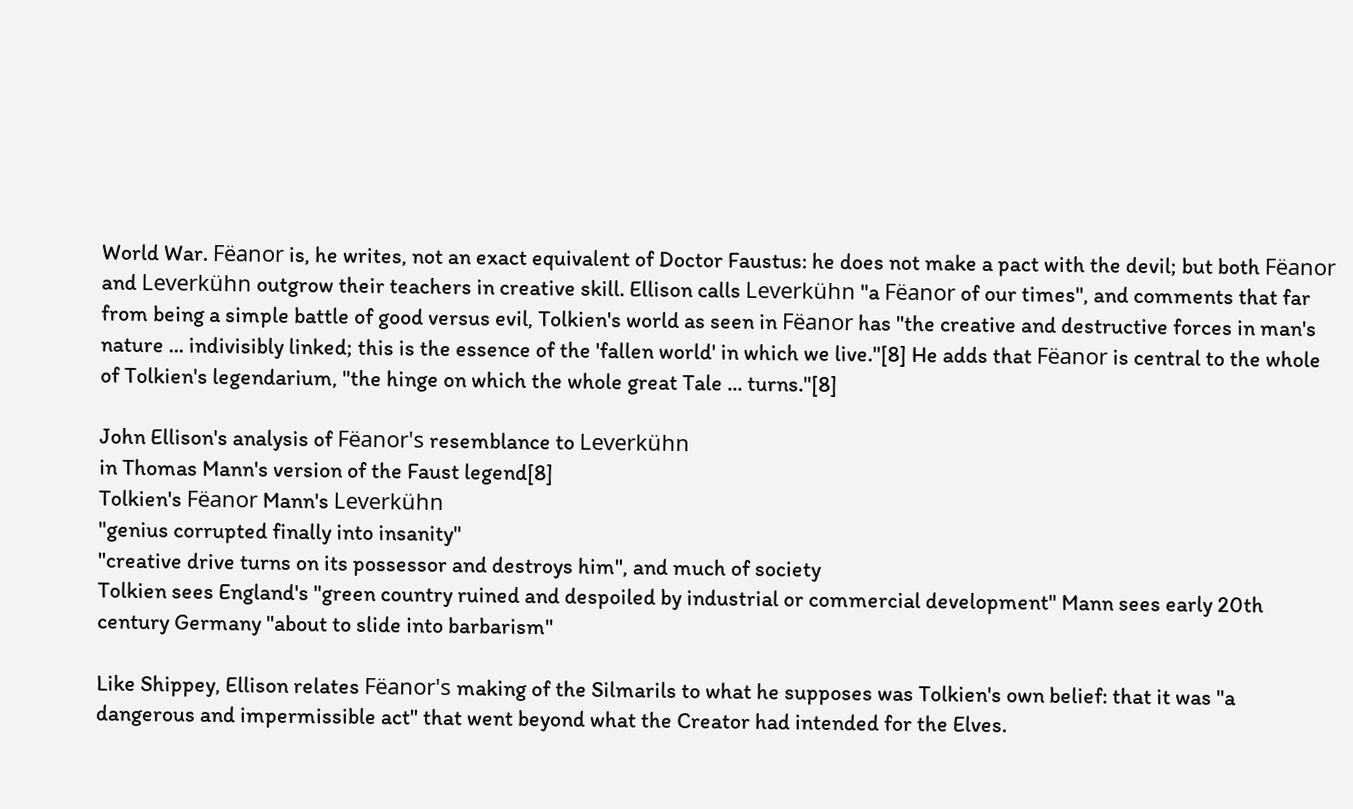World War. Fëanor is, he writes, not an exact equivalent of Doctor Faustus: he does not make a pact with the devil; but both Fëanor and Leverkühn outgrow their teachers in creative skill. Ellison calls Leverkühn "a Fëanor of our times", and comments that far from being a simple battle of good versus evil, Tolkien's world as seen in Fëanor has "the creative and destructive forces in man's nature ... indivisibly linked; this is the essence of the 'fallen world' in which we live."[8] He adds that Fëanor is central to the whole of Tolkien's legendarium, "the hinge on which the whole great Tale ... turns."[8]

John Ellison's analysis of Fëanor's resemblance to Leverkühn
in Thomas Mann's version of the Faust legend[8]
Tolkien's Fëanor Mann's Leverkühn
"genius corrupted finally into insanity"
"creative drive turns on its possessor and destroys him", and much of society
Tolkien sees England's "green country ruined and despoiled by industrial or commercial development" Mann sees early 20th century Germany "about to slide into barbarism"

Like Shippey, Ellison relates Fëanor's making of the Silmarils to what he supposes was Tolkien's own belief: that it was "a dangerous and impermissible act" that went beyond what the Creator had intended for the Elves.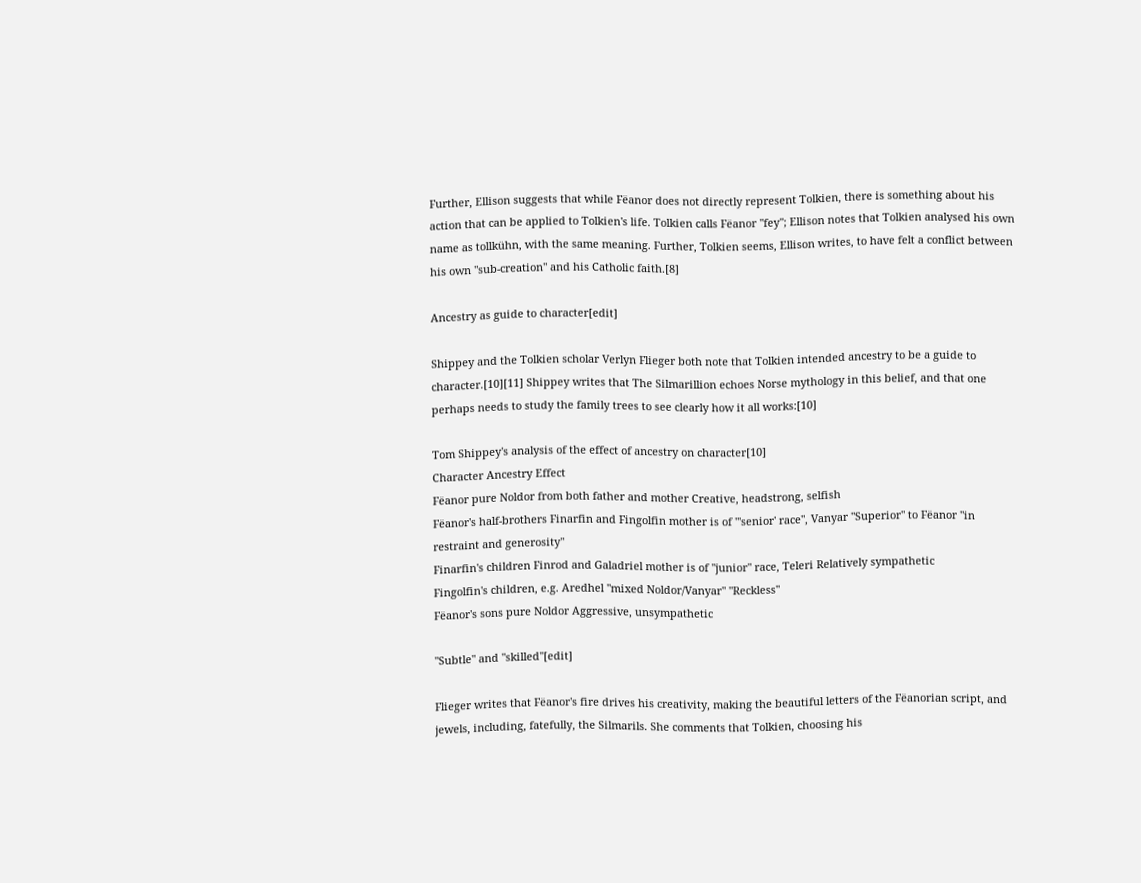Further, Ellison suggests that while Fëanor does not directly represent Tolkien, there is something about his action that can be applied to Tolkien's life. Tolkien calls Fëanor "fey"; Ellison notes that Tolkien analysed his own name as tollkühn, with the same meaning. Further, Tolkien seems, Ellison writes, to have felt a conflict between his own "sub-creation" and his Catholic faith.[8]

Ancestry as guide to character[edit]

Shippey and the Tolkien scholar Verlyn Flieger both note that Tolkien intended ancestry to be a guide to character.[10][11] Shippey writes that The Silmarillion echoes Norse mythology in this belief, and that one perhaps needs to study the family trees to see clearly how it all works:[10]

Tom Shippey's analysis of the effect of ancestry on character[10]
Character Ancestry Effect
Fëanor pure Noldor from both father and mother Creative, headstrong, selfish
Fëanor's half-brothers Finarfin and Fingolfin mother is of "'senior' race", Vanyar "Superior" to Fëanor "in restraint and generosity"
Finarfin's children Finrod and Galadriel mother is of "junior" race, Teleri Relatively sympathetic
Fingolfin's children, e.g. Aredhel "mixed Noldor/Vanyar" "Reckless"
Fëanor's sons pure Noldor Aggressive, unsympathetic

"Subtle" and "skilled"[edit]

Flieger writes that Fëanor's fire drives his creativity, making the beautiful letters of the Fëanorian script, and jewels, including, fatefully, the Silmarils. She comments that Tolkien, choosing his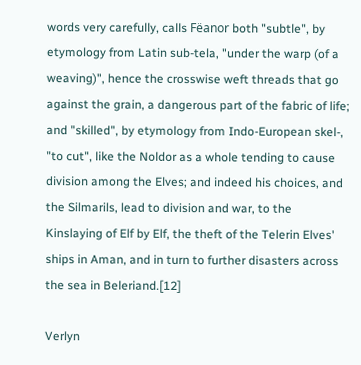words very carefully, calls Fëanor both "subtle", by etymology from Latin sub-tela, "under the warp (of a weaving)", hence the crosswise weft threads that go against the grain, a dangerous part of the fabric of life; and "skilled", by etymology from Indo-European skel-, "to cut", like the Noldor as a whole tending to cause division among the Elves; and indeed his choices, and the Silmarils, lead to division and war, to the Kinslaying of Elf by Elf, the theft of the Telerin Elves' ships in Aman, and in turn to further disasters across the sea in Beleriand.[12]

Verlyn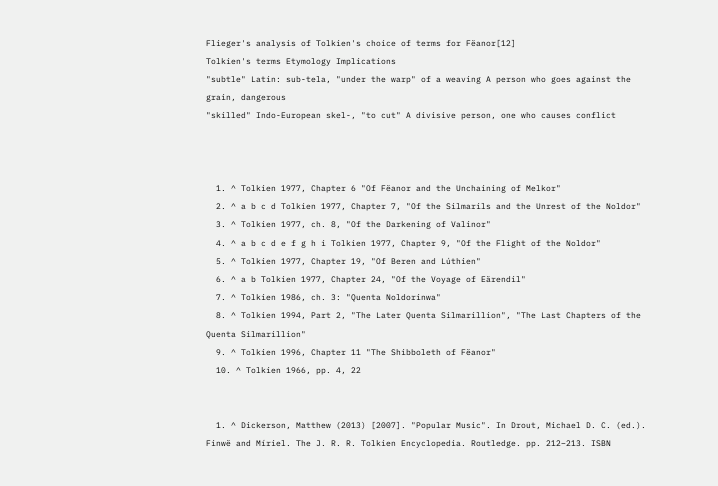Flieger's analysis of Tolkien's choice of terms for Fëanor[12]
Tolkien's terms Etymology Implications
"subtle" Latin: sub-tela, "under the warp" of a weaving A person who goes against the grain, dangerous
"skilled" Indo-European skel-, "to cut" A divisive person, one who causes conflict



  1. ^ Tolkien 1977, Chapter 6 "Of Fëanor and the Unchaining of Melkor"
  2. ^ a b c d Tolkien 1977, Chapter 7, "Of the Silmarils and the Unrest of the Noldor"
  3. ^ Tolkien 1977, ch. 8, "Of the Darkening of Valinor"
  4. ^ a b c d e f g h i Tolkien 1977, Chapter 9, "Of the Flight of the Noldor"
  5. ^ Tolkien 1977, Chapter 19, "Of Beren and Lúthien"
  6. ^ a b Tolkien 1977, Chapter 24, "Of the Voyage of Eärendil"
  7. ^ Tolkien 1986, ch. 3: "Quenta Noldorinwa"
  8. ^ Tolkien 1994, Part 2, "The Later Quenta Silmarillion", "The Last Chapters of the Quenta Silmarillion"
  9. ^ Tolkien 1996, Chapter 11 "The Shibboleth of Fëanor"
  10. ^ Tolkien 1966, pp. 4, 22


  1. ^ Dickerson, Matthew (2013) [2007]. "Popular Music". In Drout, Michael D. C. (ed.). Finwë and Míriel. The J. R. R. Tolkien Encyclopedia. Routledge. pp. 212–213. ISBN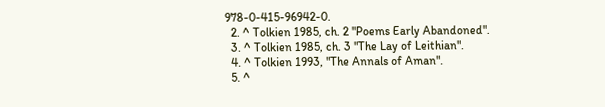978-0-415-96942-0.
  2. ^ Tolkien 1985, ch. 2 "Poems Early Abandoned".
  3. ^ Tolkien 1985, ch. 3 "The Lay of Leithian".
  4. ^ Tolkien 1993, "The Annals of Aman".
  5. ^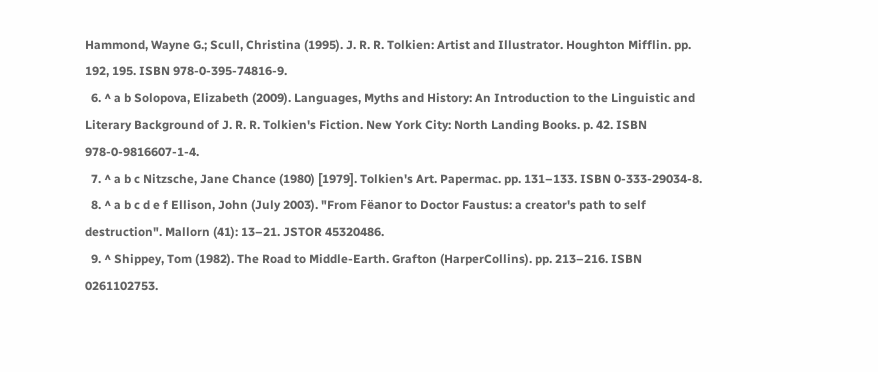Hammond, Wayne G.; Scull, Christina (1995). J. R. R. Tolkien: Artist and Illustrator. Houghton Mifflin. pp. 192, 195. ISBN 978-0-395-74816-9.
  6. ^ a b Solopova, Elizabeth (2009). Languages, Myths and History: An Introduction to the Linguistic and Literary Background of J. R. R. Tolkien's Fiction. New York City: North Landing Books. p. 42. ISBN 978-0-9816607-1-4.
  7. ^ a b c Nitzsche, Jane Chance (1980) [1979]. Tolkien's Art. Papermac. pp. 131–133. ISBN 0-333-29034-8.
  8. ^ a b c d e f Ellison, John (July 2003). "From Fëanor to Doctor Faustus: a creator's path to self destruction". Mallorn (41): 13–21. JSTOR 45320486.
  9. ^ Shippey, Tom (1982). The Road to Middle-Earth. Grafton (HarperCollins). pp. 213–216. ISBN 0261102753.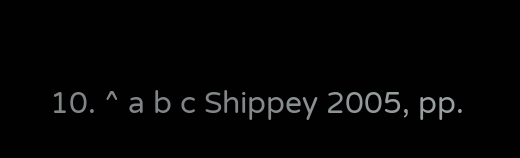10. ^ a b c Shippey 2005, pp.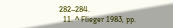282–284.
  11. ^ Flieger 1983, pp.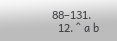88–131.
  12. ^ a b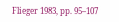Flieger 1983, pp. 95–107